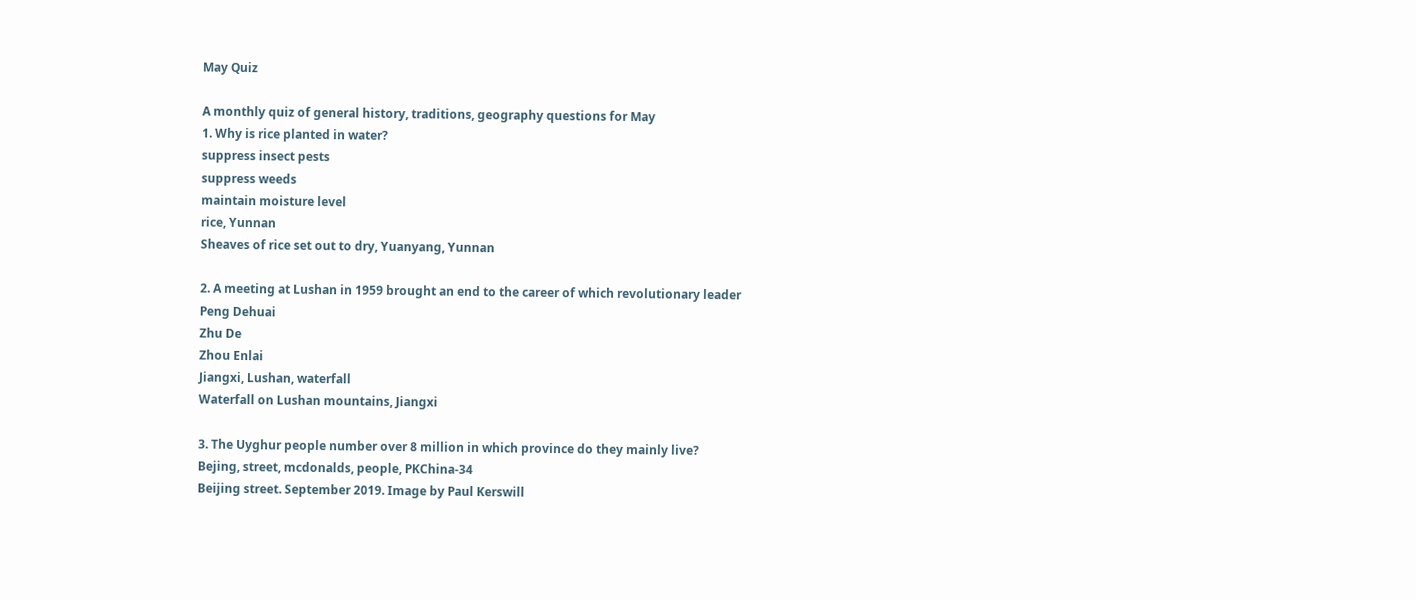May Quiz

A monthly quiz of general history, traditions, geography questions for May
1. Why is rice planted in water?
suppress insect pests
suppress weeds
maintain moisture level
rice, Yunnan
Sheaves of rice set out to dry, Yuanyang, Yunnan

2. A meeting at Lushan in 1959 brought an end to the career of which revolutionary leader
Peng Dehuai
Zhu De
Zhou Enlai
Jiangxi, Lushan, waterfall
Waterfall on Lushan mountains, Jiangxi

3. The Uyghur people number over 8 million in which province do they mainly live?
Bejing, street, mcdonalds, people, PKChina-34
Beijing street. September 2019. Image by Paul Kerswill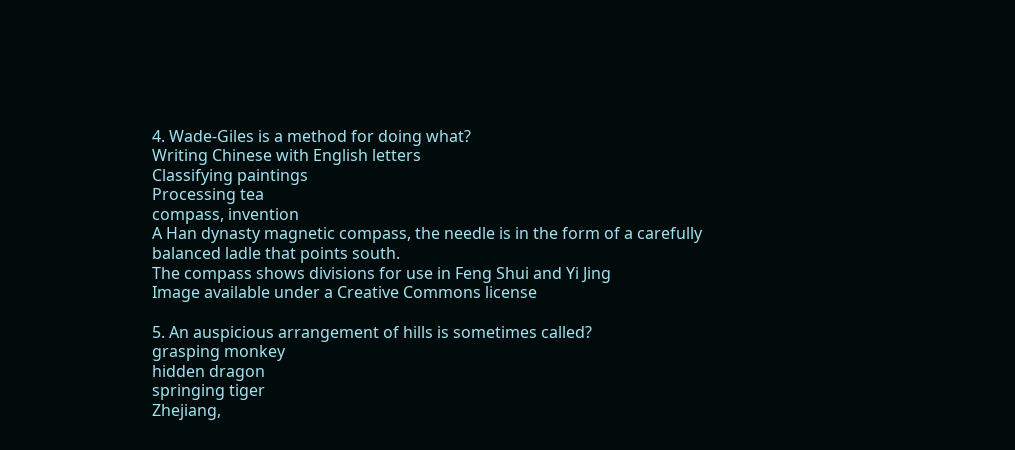4. Wade-Giles is a method for doing what?
Writing Chinese with English letters
Classifying paintings
Processing tea
compass, invention
A Han dynasty magnetic compass, the needle is in the form of a carefully balanced ladle that points south.
The compass shows divisions for use in Feng Shui and Yi Jing
Image available under a Creative Commons license

5. An auspicious arrangement of hills is sometimes called?
grasping monkey
hidden dragon
springing tiger
Zhejiang,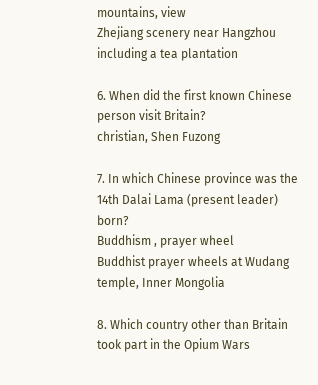mountains, view
Zhejiang scenery near Hangzhou including a tea plantation

6. When did the first known Chinese person visit Britain?
christian, Shen Fuzong

7. In which Chinese province was the 14th Dalai Lama (present leader) born?
Buddhism , prayer wheel
Buddhist prayer wheels at Wudang temple, Inner Mongolia

8. Which country other than Britain took part in the Opium Wars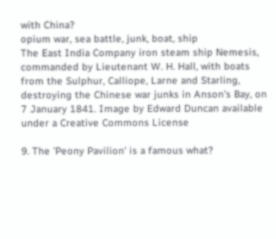with China?
opium war, sea battle, junk, boat, ship
The East India Company iron steam ship Nemesis, commanded by Lieutenant W. H. Hall, with boats from the Sulphur, Calliope, Larne and Starling, destroying the Chinese war junks in Anson's Bay, on 7 January 1841. Image by Edward Duncan available under a Creative Commons License

9. The 'Peony Pavilion' is a famous what?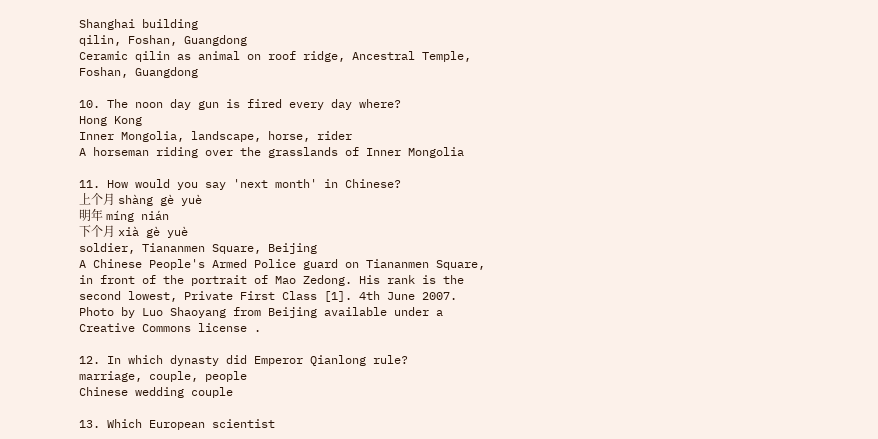Shanghai building
qilin, Foshan, Guangdong
Ceramic qilin as animal on roof ridge, Ancestral Temple, Foshan, Guangdong

10. The noon day gun is fired every day where?
Hong Kong
Inner Mongolia, landscape, horse, rider
A horseman riding over the grasslands of Inner Mongolia

11. How would you say 'next month' in Chinese?
上个月 shàng gè yuè
明年 míng nián
下个月 xià gè yuè
soldier, Tiananmen Square, Beijing
A Chinese People's Armed Police guard on Tiananmen Square, in front of the portrait of Mao Zedong. His rank is the second lowest, Private First Class [1]. 4th June 2007. Photo by Luo Shaoyang from Beijing available under a Creative Commons license .

12. In which dynasty did Emperor Qianlong rule?
marriage, couple, people
Chinese wedding couple

13. Which European scientist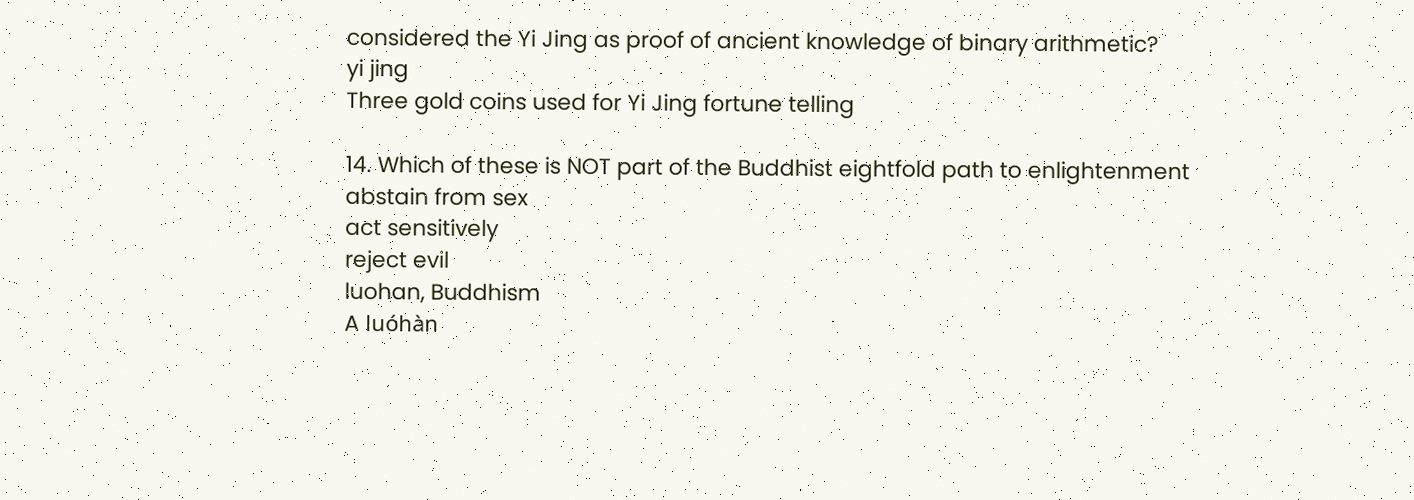considered the Yi Jing as proof of ancient knowledge of binary arithmetic?
yi jing
Three gold coins used for Yi Jing fortune telling

14. Which of these is NOT part of the Buddhist eightfold path to enlightenment
abstain from sex
act sensitively
reject evil
luohan, Buddhism
A luóhàn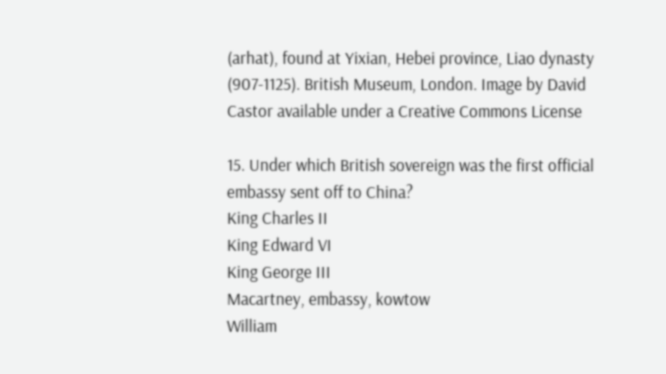(arhat), found at Yixian, Hebei province, Liao dynasty (907-1125). British Museum, London. Image by David Castor available under a Creative Commons License

15. Under which British sovereign was the first official embassy sent off to China?
King Charles II
King Edward VI
King George III
Macartney, embassy, kowtow
William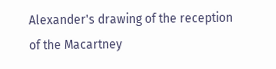Alexander's drawing of the reception of the Macartney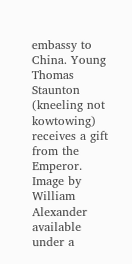embassy to China. Young Thomas Staunton (kneeling not kowtowing) receives a gift from the Emperor. Image by William Alexander available under a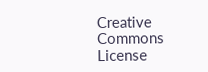Creative Commons License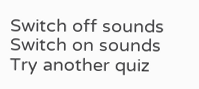Switch off sounds
Switch on sounds
Try another quiz